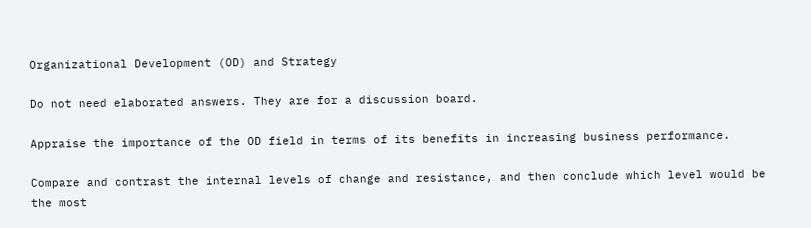Organizational Development (OD) and Strategy

Do not need elaborated answers. They are for a discussion board.

Appraise the importance of the OD field in terms of its benefits in increasing business performance.

Compare and contrast the internal levels of change and resistance, and then conclude which level would be the most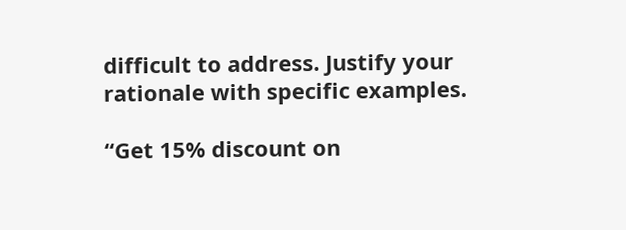difficult to address. Justify your rationale with specific examples.

“Get 15% discount on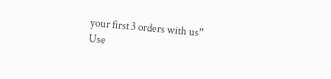your first 3 orders with us”
Use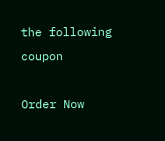the following coupon

Order Now